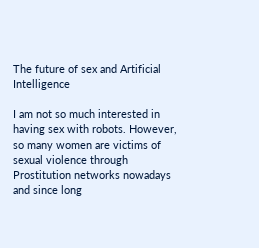The future of sex and Artificial Intelligence

I am not so much interested in having sex with robots. However, so many women are victims of sexual violence through Prostitution networks nowadays and since long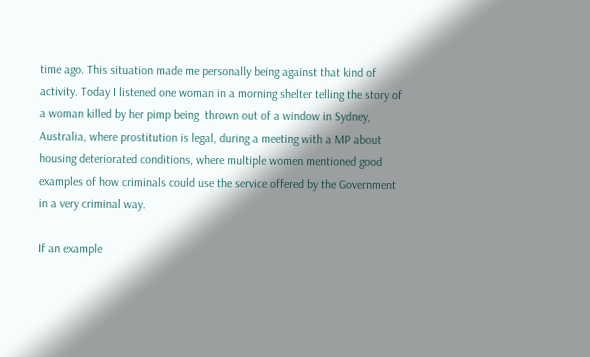time ago. This situation made me personally being against that kind of activity. Today I listened one woman in a morning shelter telling the story of a woman killed by her pimp being  thrown out of a window in Sydney, Australia, where prostitution is legal, during a meeting with a MP about housing deteriorated conditions, where multiple women mentioned good examples of how criminals could use the service offered by the Government in a very criminal way.

If an example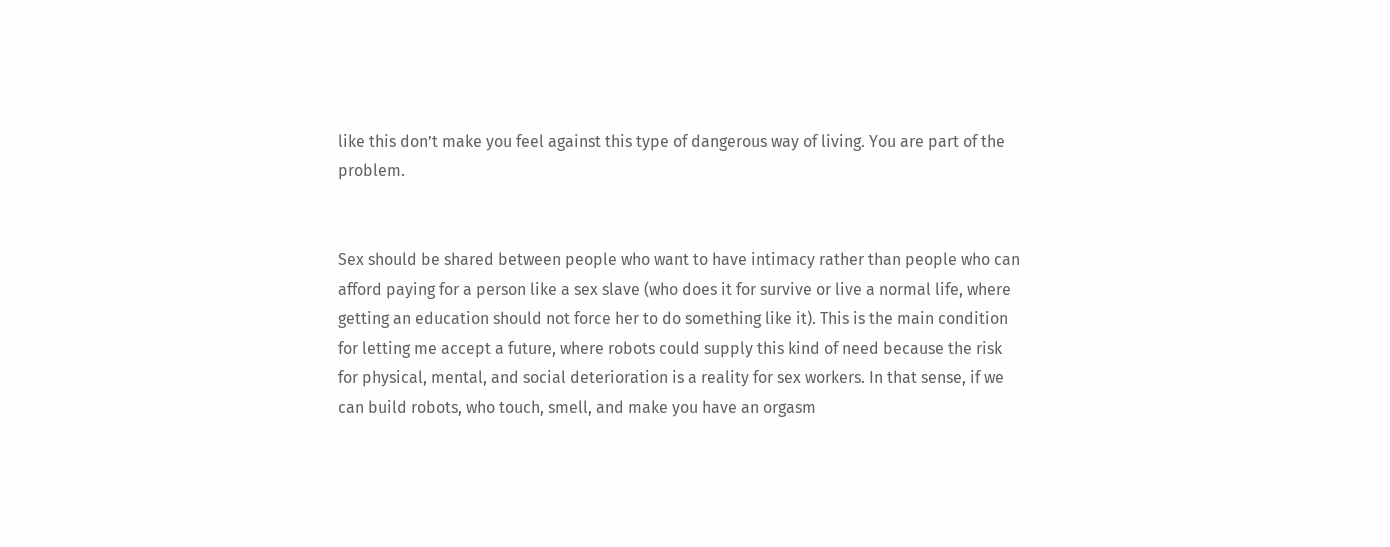like this don’t make you feel against this type of dangerous way of living. You are part of the problem.


Sex should be shared between people who want to have intimacy rather than people who can afford paying for a person like a sex slave (who does it for survive or live a normal life, where getting an education should not force her to do something like it). This is the main condition for letting me accept a future, where robots could supply this kind of need because the risk for physical, mental, and social deterioration is a reality for sex workers. In that sense, if we can build robots, who touch, smell, and make you have an orgasm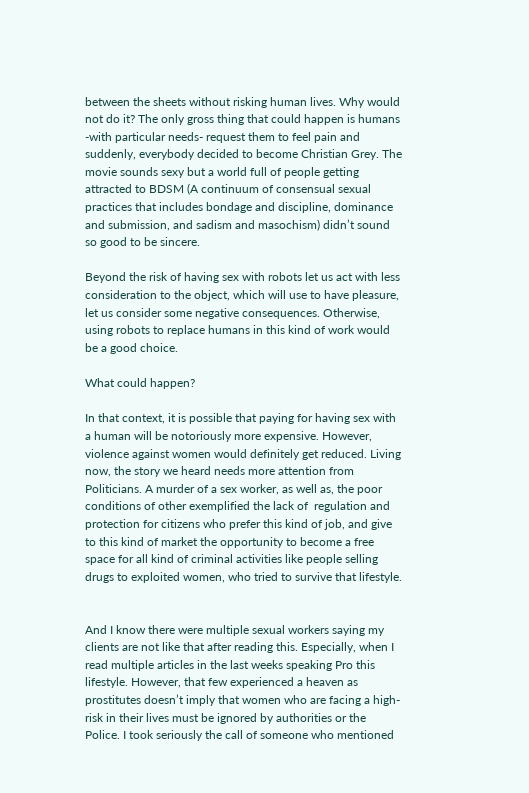between the sheets without risking human lives. Why would not do it? The only gross thing that could happen is humans -with particular needs- request them to feel pain and suddenly, everybody decided to become Christian Grey. The movie sounds sexy but a world full of people getting attracted to BDSM (A continuum of consensual sexual practices that includes bondage and discipline, dominance and submission, and sadism and masochism) didn’t sound so good to be sincere.

Beyond the risk of having sex with robots let us act with less consideration to the object, which will use to have pleasure, let us consider some negative consequences. Otherwise, using robots to replace humans in this kind of work would be a good choice.

What could happen?

In that context, it is possible that paying for having sex with a human will be notoriously more expensive. However, violence against women would definitely get reduced. Living now, the story we heard needs more attention from Politicians. A murder of a sex worker, as well as, the poor conditions of other exemplified the lack of  regulation and protection for citizens who prefer this kind of job, and give to this kind of market the opportunity to become a free space for all kind of criminal activities like people selling drugs to exploited women, who tried to survive that lifestyle.


And I know there were multiple sexual workers saying my clients are not like that after reading this. Especially, when I read multiple articles in the last weeks speaking Pro this lifestyle. However, that few experienced a heaven as prostitutes doesn’t imply that women who are facing a high-risk in their lives must be ignored by authorities or the Police. I took seriously the call of someone who mentioned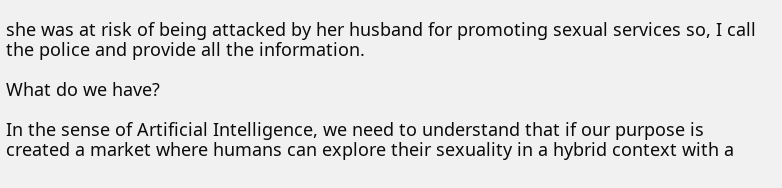she was at risk of being attacked by her husband for promoting sexual services so, I call the police and provide all the information.

What do we have?

In the sense of Artificial Intelligence, we need to understand that if our purpose is created a market where humans can explore their sexuality in a hybrid context with a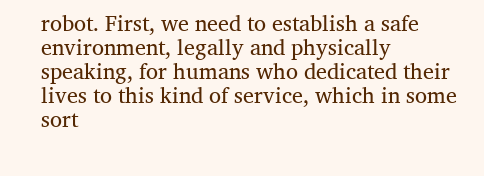robot. First, we need to establish a safe environment, legally and physically speaking, for humans who dedicated their lives to this kind of service, which in some sort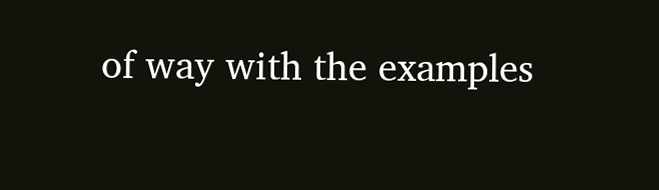of way with the examples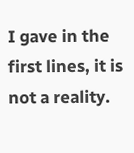I gave in the first lines, it is not a reality.